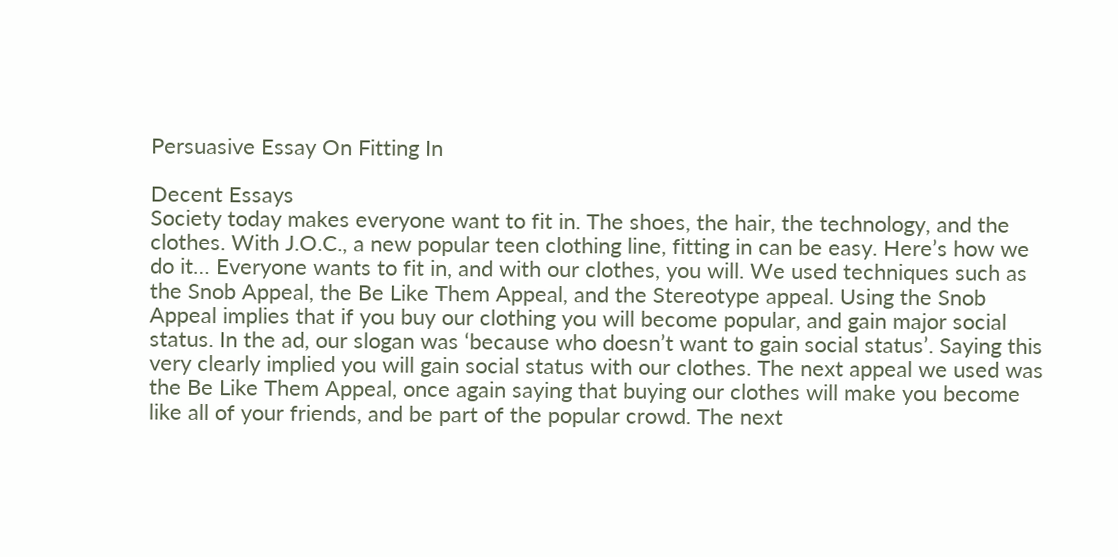Persuasive Essay On Fitting In

Decent Essays
Society today makes everyone want to fit in. The shoes, the hair, the technology, and the clothes. With J.O.C., a new popular teen clothing line, fitting in can be easy. Here’s how we do it… Everyone wants to fit in, and with our clothes, you will. We used techniques such as the Snob Appeal, the Be Like Them Appeal, and the Stereotype appeal. Using the Snob Appeal implies that if you buy our clothing you will become popular, and gain major social status. In the ad, our slogan was ‘because who doesn’t want to gain social status’. Saying this very clearly implied you will gain social status with our clothes. The next appeal we used was the Be Like Them Appeal, once again saying that buying our clothes will make you become like all of your friends, and be part of the popular crowd. The next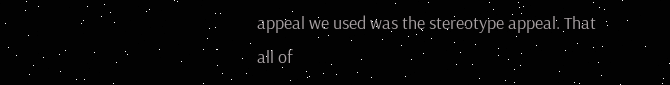appeal we used was the stereotype appeal. That all of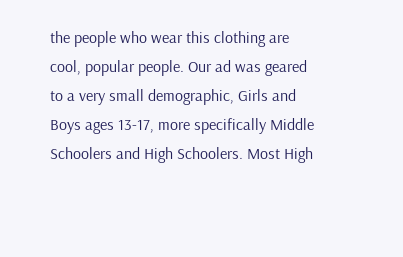the people who wear this clothing are cool, popular people. Our ad was geared to a very small demographic, Girls and Boys ages 13-17, more specifically Middle Schoolers and High Schoolers. Most High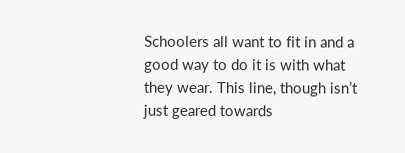Schoolers all want to fit in and a good way to do it is with what they wear. This line, though isn’t just geared towards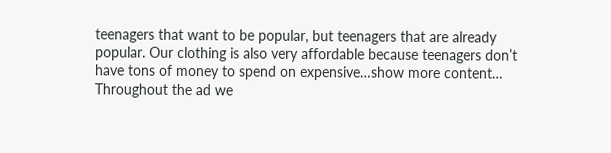teenagers that want to be popular, but teenagers that are already popular. Our clothing is also very affordable because teenagers don’t have tons of money to spend on expensive…show more content…
Throughout the ad we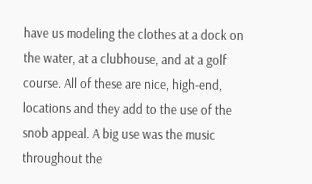have us modeling the clothes at a dock on the water, at a clubhouse, and at a golf course. All of these are nice, high-end, locations and they add to the use of the snob appeal. A big use was the music throughout the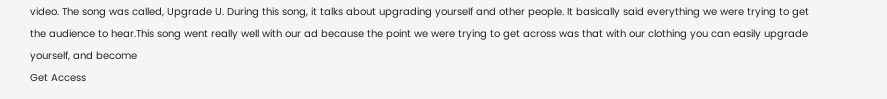video. The song was called, Upgrade U. During this song, it talks about upgrading yourself and other people. It basically said everything we were trying to get the audience to hear.This song went really well with our ad because the point we were trying to get across was that with our clothing you can easily upgrade yourself, and become
Get Access